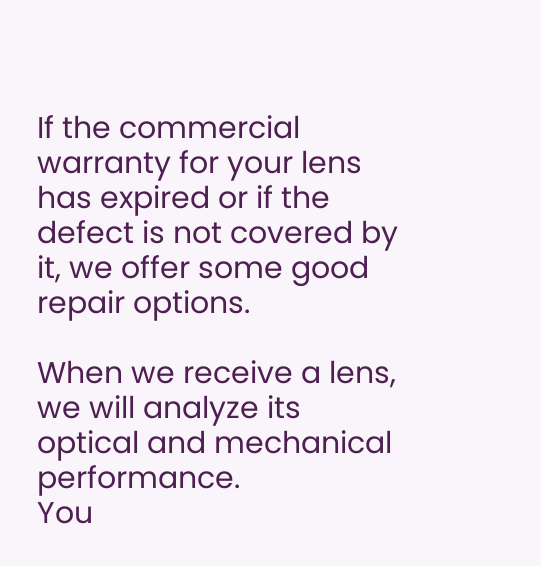If the commercial warranty for your lens has expired or if the defect is not covered by it, we offer some good repair options.

When we receive a lens, we will analyze its optical and mechanical performance.
You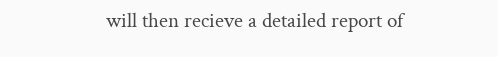will then recieve a detailed report of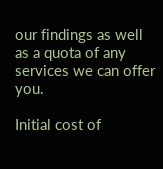our findings as well as a quota of any services we can offer you.

Initial cost of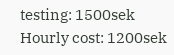testing: 1500sek
Hourly cost: 1200sek